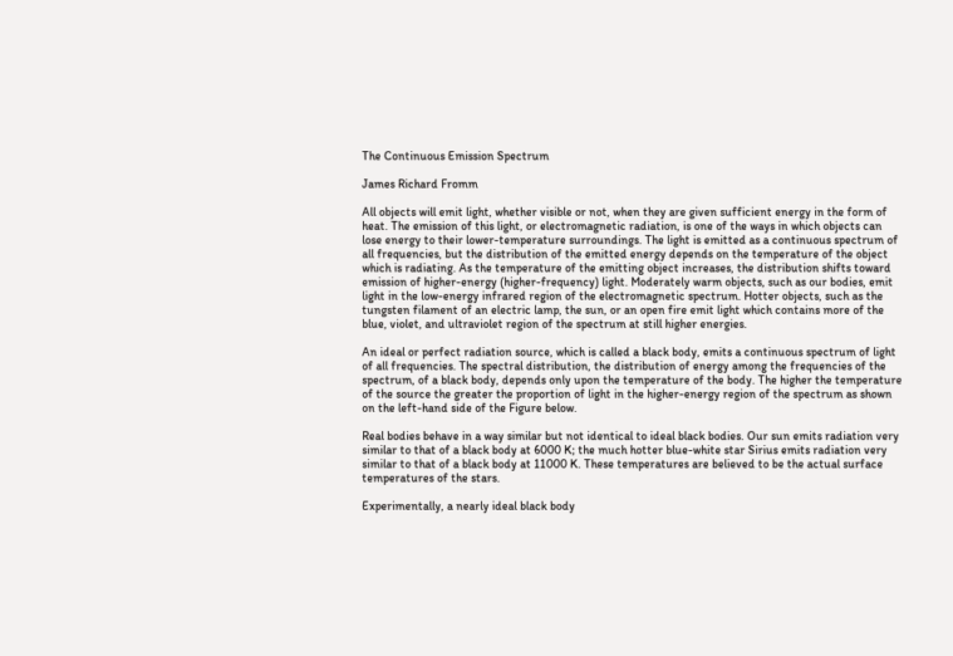The Continuous Emission Spectrum

James Richard Fromm

All objects will emit light, whether visible or not, when they are given sufficient energy in the form of heat. The emission of this light, or electromagnetic radiation, is one of the ways in which objects can lose energy to their lower-temperature surroundings. The light is emitted as a continuous spectrum of all frequencies, but the distribution of the emitted energy depends on the temperature of the object which is radiating. As the temperature of the emitting object increases, the distribution shifts toward emission of higher-energy (higher-frequency) light. Moderately warm objects, such as our bodies, emit light in the low-energy infrared region of the electromagnetic spectrum. Hotter objects, such as the tungsten filament of an electric lamp, the sun, or an open fire emit light which contains more of the blue, violet, and ultraviolet region of the spectrum at still higher energies.

An ideal or perfect radiation source, which is called a black body, emits a continuous spectrum of light of all frequencies. The spectral distribution, the distribution of energy among the frequencies of the spectrum, of a black body, depends only upon the temperature of the body. The higher the temperature of the source the greater the proportion of light in the higher-energy region of the spectrum as shown on the left-hand side of the Figure below.

Real bodies behave in a way similar but not identical to ideal black bodies. Our sun emits radiation very similar to that of a black body at 6000 K; the much hotter blue-white star Sirius emits radiation very similar to that of a black body at 11000 K. These temperatures are believed to be the actual surface temperatures of the stars.

Experimentally, a nearly ideal black body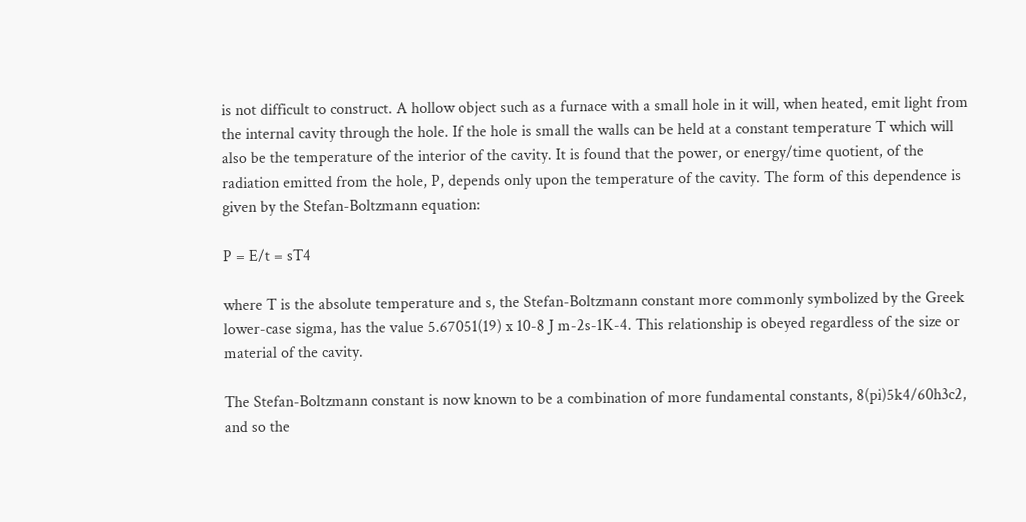is not difficult to construct. A hollow object such as a furnace with a small hole in it will, when heated, emit light from the internal cavity through the hole. If the hole is small the walls can be held at a constant temperature T which will also be the temperature of the interior of the cavity. It is found that the power, or energy/time quotient, of the radiation emitted from the hole, P, depends only upon the temperature of the cavity. The form of this dependence is given by the Stefan-Boltzmann equation:

P = E/t = sT4

where T is the absolute temperature and s, the Stefan-Boltzmann constant more commonly symbolized by the Greek lower-case sigma, has the value 5.67051(19) x 10-8 J m-2s-1K-4. This relationship is obeyed regardless of the size or material of the cavity.

The Stefan-Boltzmann constant is now known to be a combination of more fundamental constants, 8(pi)5k4/60h3c2, and so the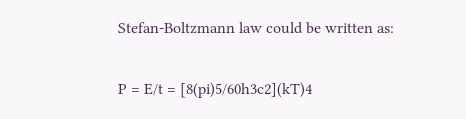Stefan-Boltzmann law could be written as:

P = E/t = [8(pi)5/60h3c2](kT)4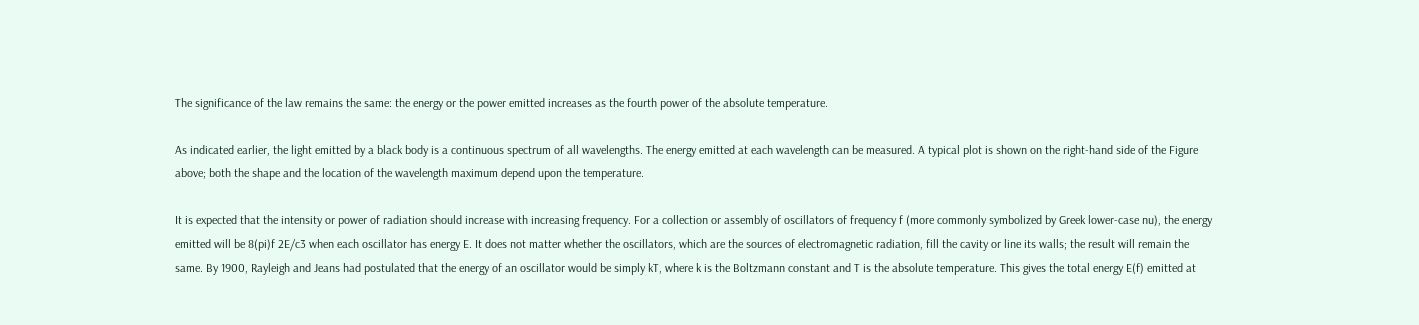The significance of the law remains the same: the energy or the power emitted increases as the fourth power of the absolute temperature.

As indicated earlier, the light emitted by a black body is a continuous spectrum of all wavelengths. The energy emitted at each wavelength can be measured. A typical plot is shown on the right-hand side of the Figure above; both the shape and the location of the wavelength maximum depend upon the temperature.

It is expected that the intensity or power of radiation should increase with increasing frequency. For a collection or assembly of oscillators of frequency f (more commonly symbolized by Greek lower-case nu), the energy emitted will be 8(pi)f 2E/c3 when each oscillator has energy E. It does not matter whether the oscillators, which are the sources of electromagnetic radiation, fill the cavity or line its walls; the result will remain the same. By 1900, Rayleigh and Jeans had postulated that the energy of an oscillator would be simply kT, where k is the Boltzmann constant and T is the absolute temperature. This gives the total energy E(f) emitted at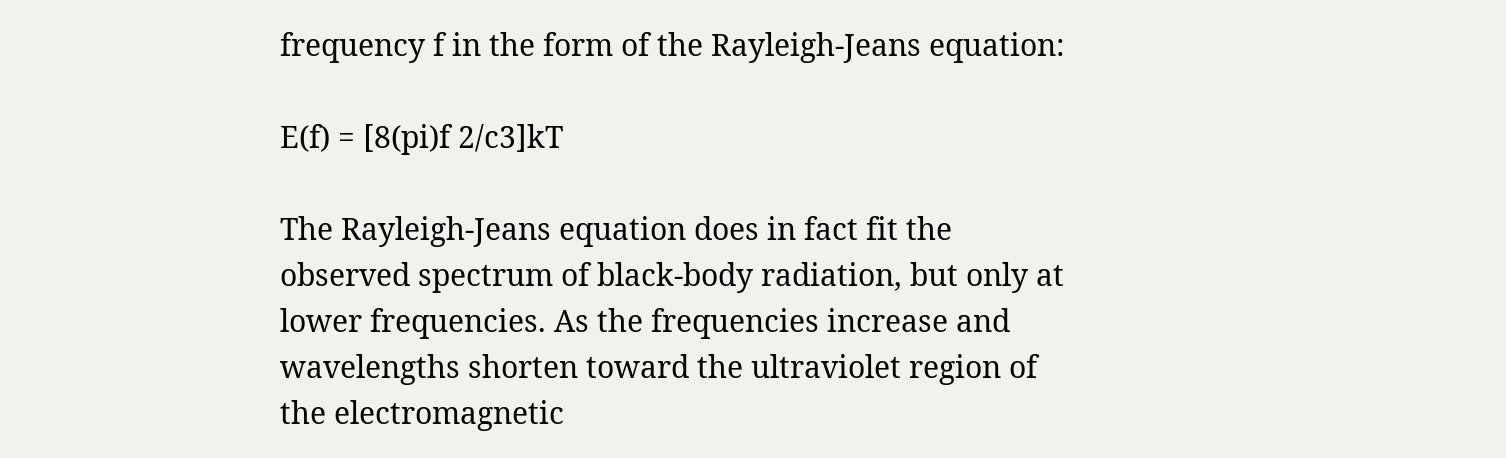frequency f in the form of the Rayleigh-Jeans equation:

E(f) = [8(pi)f 2/c3]kT

The Rayleigh-Jeans equation does in fact fit the observed spectrum of black-body radiation, but only at lower frequencies. As the frequencies increase and wavelengths shorten toward the ultraviolet region of the electromagnetic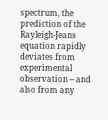spectrum, the prediction of the Rayleigh-Jeans equation rapidly deviates from experimental observation -- and also from any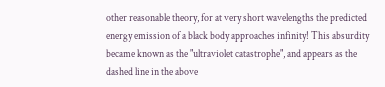other reasonable theory, for at very short wavelengths the predicted energy emission of a black body approaches infinity! This absurdity became known as the "ultraviolet catastrophe", and appears as the dashed line in the above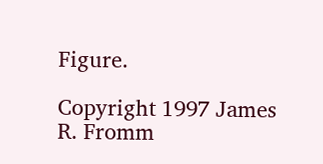Figure.

Copyright 1997 James R. Fromm